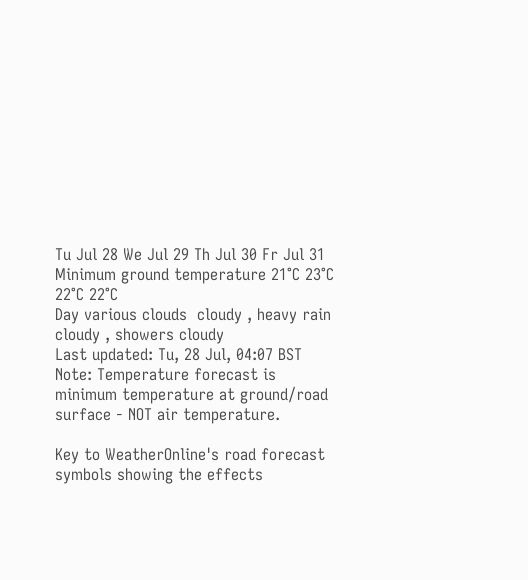Tu Jul 28 We Jul 29 Th Jul 30 Fr Jul 31
Minimum ground temperature 21°C 23°C 22°C 22°C
Day various clouds  cloudy , heavy rain cloudy , showers cloudy
Last updated: Tu, 28 Jul, 04:07 BST
Note: Temperature forecast is minimum temperature at ground/road surface - NOT air temperature.

Key to WeatherOnline's road forecast symbols showing the effects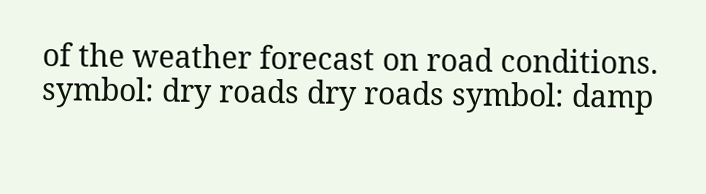of the weather forecast on road conditions.
symbol: dry roads dry roads symbol: damp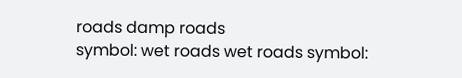roads damp roads
symbol: wet roads wet roads symbol: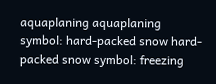aquaplaning aquaplaning
symbol: hard-packed snow hard-packed snow symbol: freezing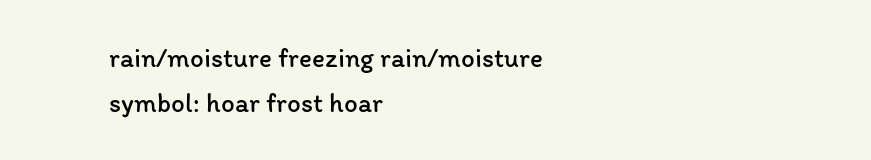rain/moisture freezing rain/moisture
symbol: hoar frost hoar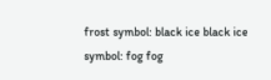frost symbol: black ice black ice
symbol: fog fog